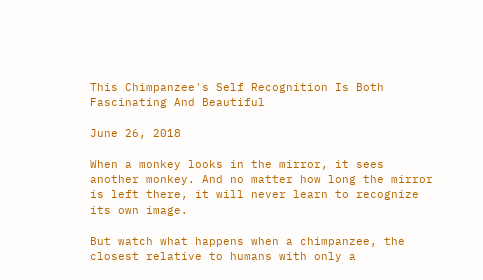This Chimpanzee's Self Recognition Is Both Fascinating And Beautiful

June 26, 2018

When a monkey looks in the mirror, it sees another monkey. And no matter how long the mirror is left there, it will never learn to recognize its own image.

But watch what happens when a chimpanzee, the closest relative to humans with only a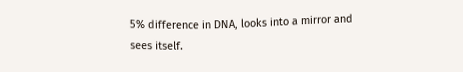5% difference in DNA, looks into a mirror and sees itself.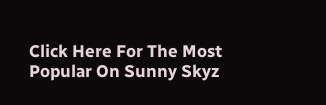Click Here For The Most Popular On Sunny Skyz